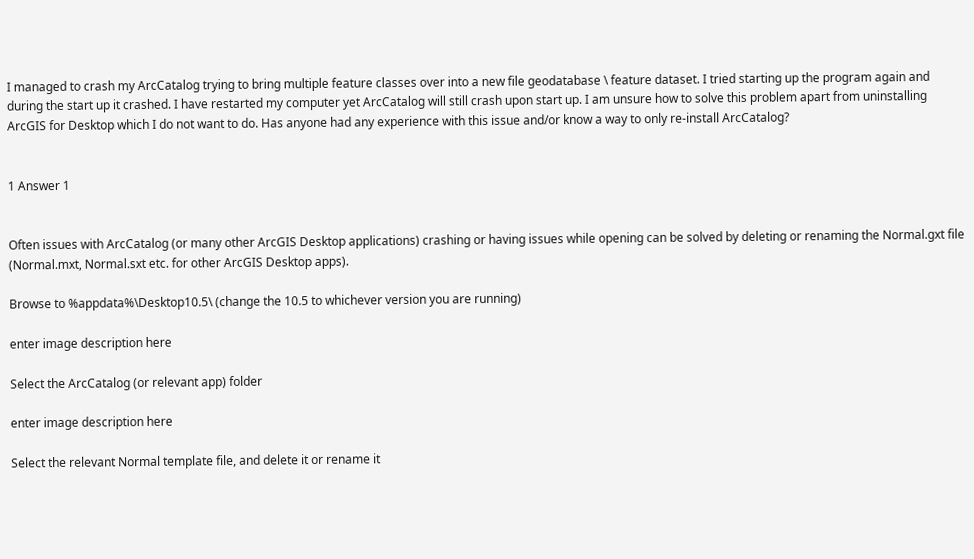I managed to crash my ArcCatalog trying to bring multiple feature classes over into a new file geodatabase \ feature dataset. I tried starting up the program again and during the start up it crashed. I have restarted my computer yet ArcCatalog will still crash upon start up. I am unsure how to solve this problem apart from uninstalling ArcGIS for Desktop which I do not want to do. Has anyone had any experience with this issue and/or know a way to only re-install ArcCatalog?


1 Answer 1


Often issues with ArcCatalog (or many other ArcGIS Desktop applications) crashing or having issues while opening can be solved by deleting or renaming the Normal.gxt file (Normal.mxt, Normal.sxt etc. for other ArcGIS Desktop apps).

Browse to %appdata%\Desktop10.5\ (change the 10.5 to whichever version you are running)

enter image description here

Select the ArcCatalog (or relevant app) folder

enter image description here

Select the relevant Normal template file, and delete it or rename it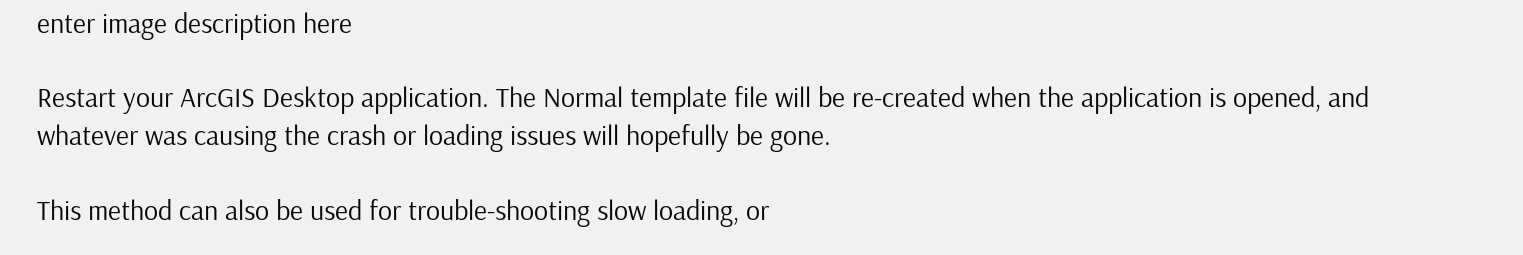enter image description here

Restart your ArcGIS Desktop application. The Normal template file will be re-created when the application is opened, and whatever was causing the crash or loading issues will hopefully be gone.

This method can also be used for trouble-shooting slow loading, or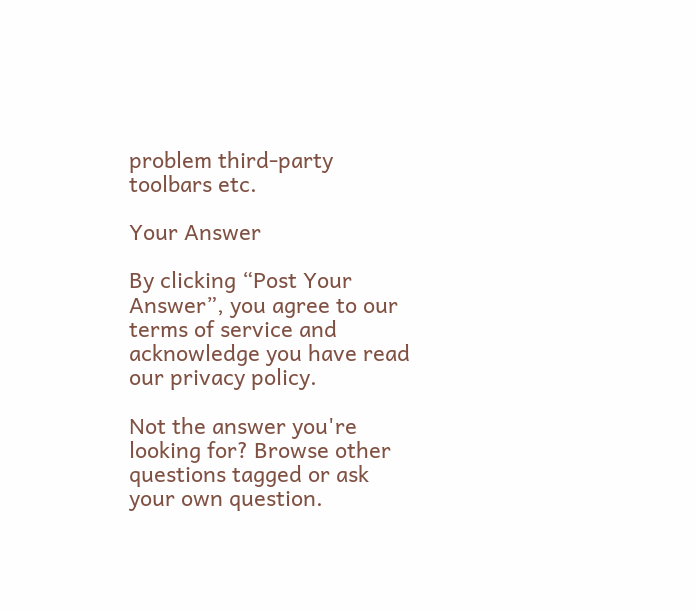problem third-party toolbars etc.

Your Answer

By clicking “Post Your Answer”, you agree to our terms of service and acknowledge you have read our privacy policy.

Not the answer you're looking for? Browse other questions tagged or ask your own question.